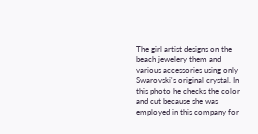The girl artist designs on the beach jewelery them and various accessories using only Swarovski's original crystal. In this photo he checks the color and cut because she was employed in this company for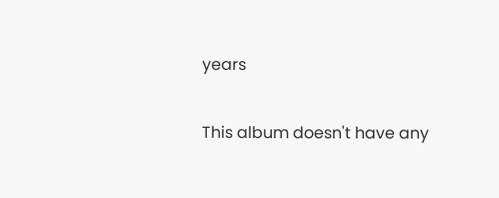years

This album doesn't have any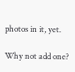photos in it, yet.

Why not add one?